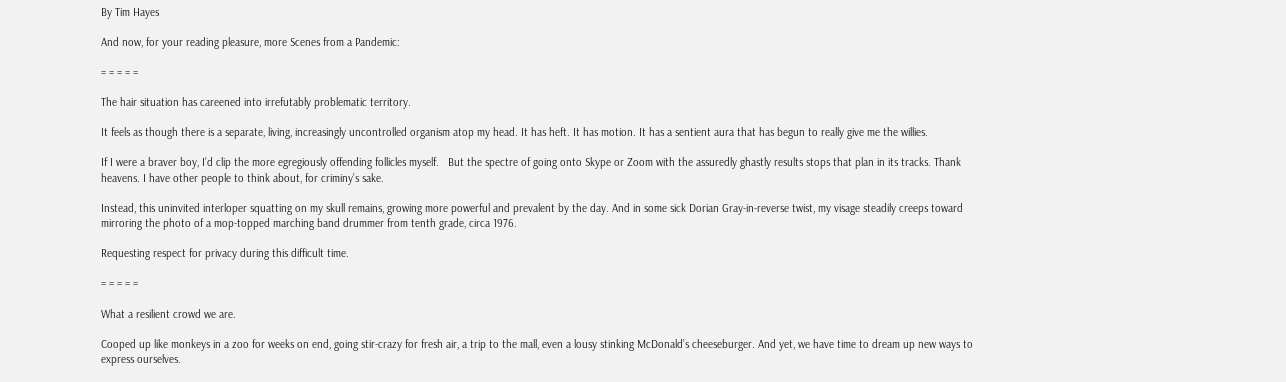By Tim Hayes

And now, for your reading pleasure, more Scenes from a Pandemic:

= = = = =

The hair situation has careened into irrefutably problematic territory.

It feels as though there is a separate, living, increasingly uncontrolled organism atop my head. It has heft. It has motion. It has a sentient aura that has begun to really give me the willies.

If I were a braver boy, I’d clip the more egregiously offending follicles myself.   But the spectre of going onto Skype or Zoom with the assuredly ghastly results stops that plan in its tracks. Thank heavens. I have other people to think about, for criminy’s sake.

Instead, this uninvited interloper squatting on my skull remains, growing more powerful and prevalent by the day. And in some sick Dorian Gray-in-reverse twist, my visage steadily creeps toward mirroring the photo of a mop-topped marching band drummer from tenth grade, circa 1976.

Requesting respect for privacy during this difficult time.

= = = = =

What a resilient crowd we are.

Cooped up like monkeys in a zoo for weeks on end, going stir-crazy for fresh air, a trip to the mall, even a lousy stinking McDonald’s cheeseburger. And yet, we have time to dream up new ways to express ourselves.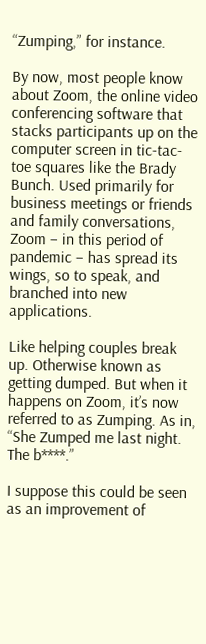“Zumping,” for instance.

By now, most people know about Zoom, the online video conferencing software that stacks participants up on the computer screen in tic-tac-toe squares like the Brady Bunch. Used primarily for business meetings or friends and family conversations, Zoom – in this period of pandemic – has spread its wings, so to speak, and branched into new applications.

Like helping couples break up. Otherwise known as getting dumped. But when it happens on Zoom, it’s now referred to as Zumping. As in, “She Zumped me last night. The b****.”

I suppose this could be seen as an improvement of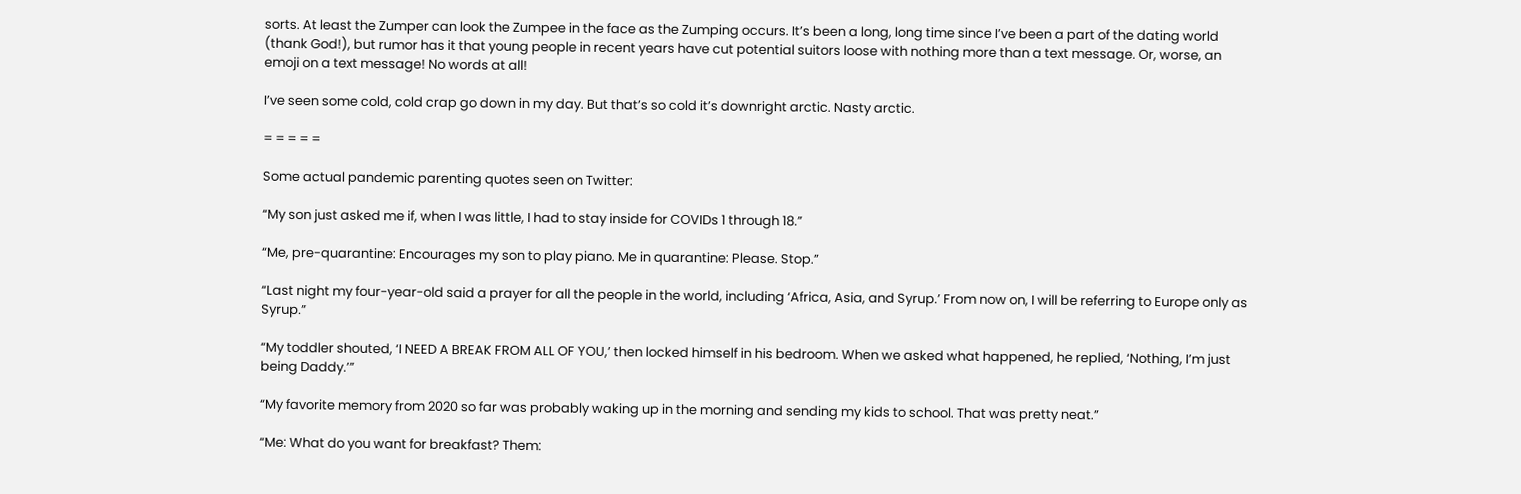sorts. At least the Zumper can look the Zumpee in the face as the Zumping occurs. It’s been a long, long time since I’ve been a part of the dating world (thank God!), but rumor has it that young people in recent years have cut potential suitors loose with nothing more than a text message. Or, worse, an emoji on a text message! No words at all!

I’ve seen some cold, cold crap go down in my day. But that’s so cold it’s downright arctic. Nasty arctic.

= = = = =

Some actual pandemic parenting quotes seen on Twitter:

“My son just asked me if, when I was little, I had to stay inside for COVIDs 1 through 18.”

“Me, pre-quarantine: Encourages my son to play piano. Me in quarantine: Please. Stop.”

“Last night my four-year-old said a prayer for all the people in the world, including ‘Africa, Asia, and Syrup.’ From now on, I will be referring to Europe only as Syrup.”

“My toddler shouted, ‘I NEED A BREAK FROM ALL OF YOU,’ then locked himself in his bedroom. When we asked what happened, he replied, ‘Nothing, I’m just being Daddy.’”

“My favorite memory from 2020 so far was probably waking up in the morning and sending my kids to school. That was pretty neat.”

“Me: What do you want for breakfast? Them: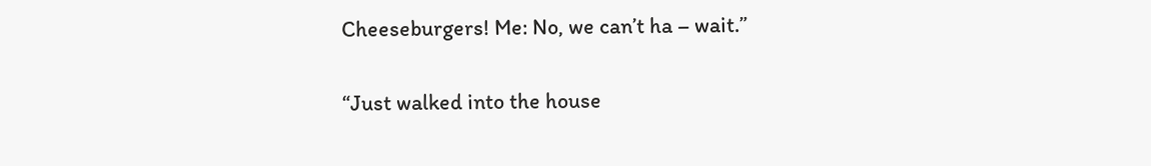Cheeseburgers! Me: No, we can’t ha – wait.”

“Just walked into the house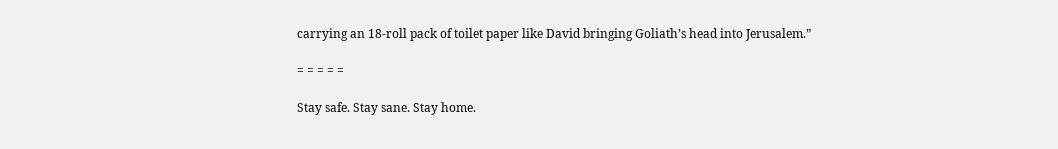carrying an 18-roll pack of toilet paper like David bringing Goliath’s head into Jerusalem.”

= = = = =

Stay safe. Stay sane. Stay home.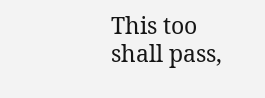This too shall pass,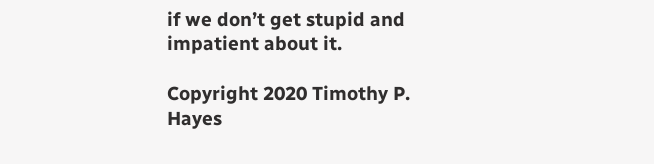if we don’t get stupid and impatient about it.

Copyright 2020 Timothy P. Hayes